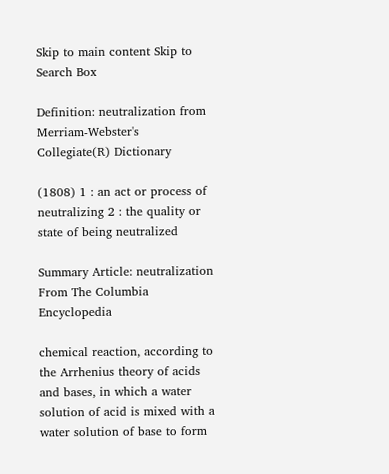Skip to main content Skip to Search Box

Definition: neutralization from Merriam-Webster's Collegiate(R) Dictionary

(1808) 1 : an act or process of neutralizing 2 : the quality or state of being neutralized

Summary Article: neutralization
From The Columbia Encyclopedia

chemical reaction, according to the Arrhenius theory of acids and bases, in which a water solution of acid is mixed with a water solution of base to form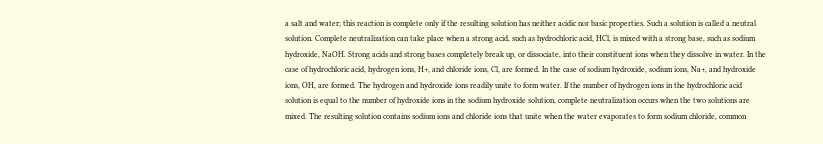a salt and water; this reaction is complete only if the resulting solution has neither acidic nor basic properties. Such a solution is called a neutral solution. Complete neutralization can take place when a strong acid, such as hydrochloric acid, HCl, is mixed with a strong base, such as sodium hydroxide, NaOH. Strong acids and strong bases completely break up, or dissociate, into their constituent ions when they dissolve in water. In the case of hydrochloric acid, hydrogen ions, H+, and chloride ions, Cl, are formed. In the case of sodium hydroxide, sodium ions, Na+, and hydroxide ions, OH, are formed. The hydrogen and hydroxide ions readily unite to form water. If the number of hydrogen ions in the hydrochloric acid solution is equal to the number of hydroxide ions in the sodium hydroxide solution, complete neutralization occurs when the two solutions are mixed. The resulting solution contains sodium ions and chloride ions that unite when the water evaporates to form sodium chloride, common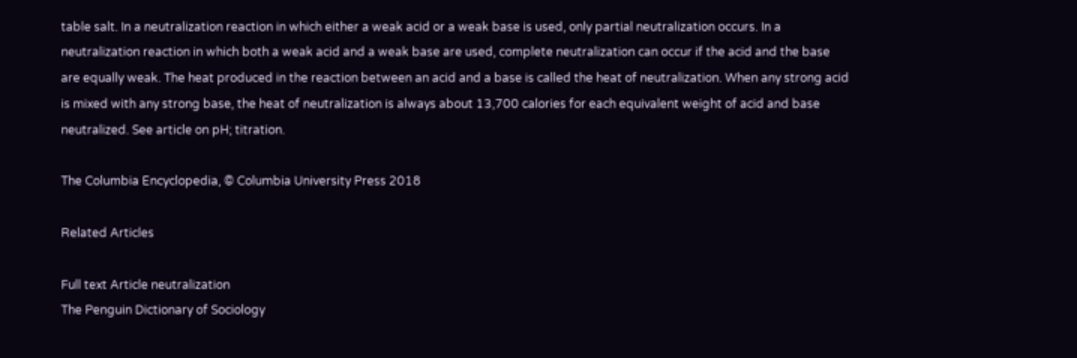table salt. In a neutralization reaction in which either a weak acid or a weak base is used, only partial neutralization occurs. In a neutralization reaction in which both a weak acid and a weak base are used, complete neutralization can occur if the acid and the base are equally weak. The heat produced in the reaction between an acid and a base is called the heat of neutralization. When any strong acid is mixed with any strong base, the heat of neutralization is always about 13,700 calories for each equivalent weight of acid and base neutralized. See article on pH; titration.

The Columbia Encyclopedia, © Columbia University Press 2018

Related Articles

Full text Article neutralization
The Penguin Dictionary of Sociology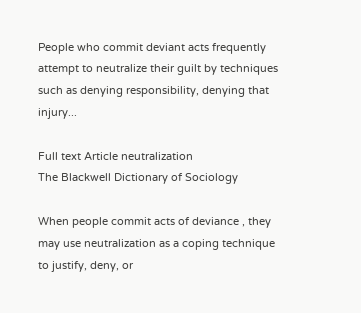People who commit deviant acts frequently attempt to neutralize their guilt by techniques such as denying responsibility, denying that injury...

Full text Article neutralization
The Blackwell Dictionary of Sociology

When people commit acts of deviance , they may use neutralization as a coping technique to justify, deny, or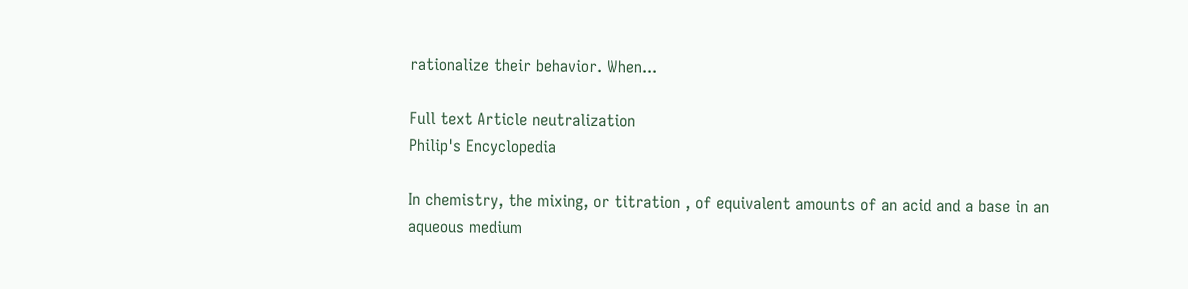rationalize their behavior. When...

Full text Article neutralization
Philip's Encyclopedia

In chemistry, the mixing, or titration , of equivalent amounts of an acid and a base in an aqueous medium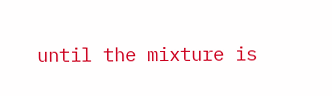until the mixture is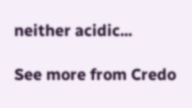neither acidic...

See more from Credo